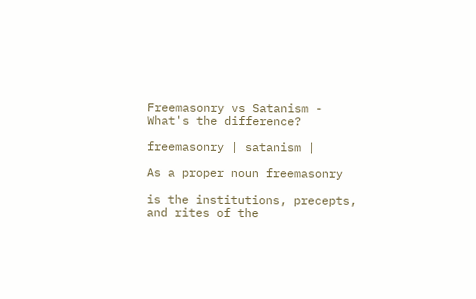Freemasonry vs Satanism - What's the difference?

freemasonry | satanism |

As a proper noun freemasonry

is the institutions, precepts, and rites of the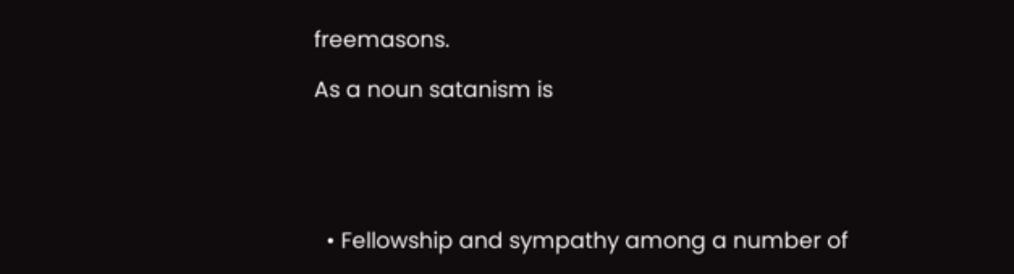freemasons.

As a noun satanism is





  • Fellowship and sympathy among a number of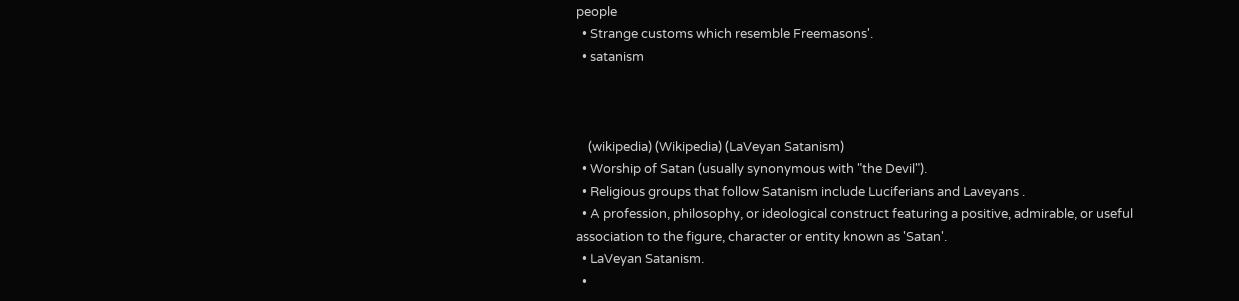people
  • Strange customs which resemble Freemasons'.
  • satanism



    (wikipedia) (Wikipedia) (LaVeyan Satanism)
  • Worship of Satan (usually synonymous with "the Devil").
  • Religious groups that follow Satanism include Luciferians and Laveyans .
  • A profession, philosophy, or ideological construct featuring a positive, admirable, or useful association to the figure, character or entity known as 'Satan'.
  • LaVeyan Satanism.
  •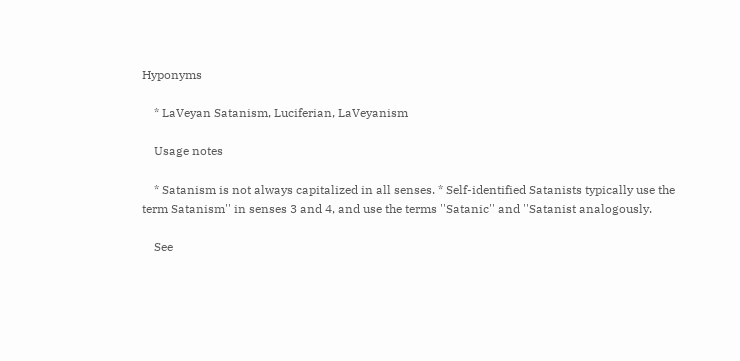Hyponyms

    * LaVeyan Satanism, Luciferian, LaVeyanism

    Usage notes

    * Satanism is not always capitalized in all senses. * Self-identified Satanists typically use the term Satanism'' in senses 3 and 4, and use the terms ''Satanic'' and ''Satanist analogously.

    See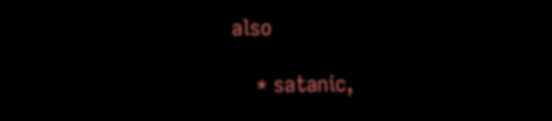also

    * satanic,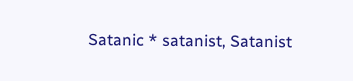Satanic * satanist, Satanist